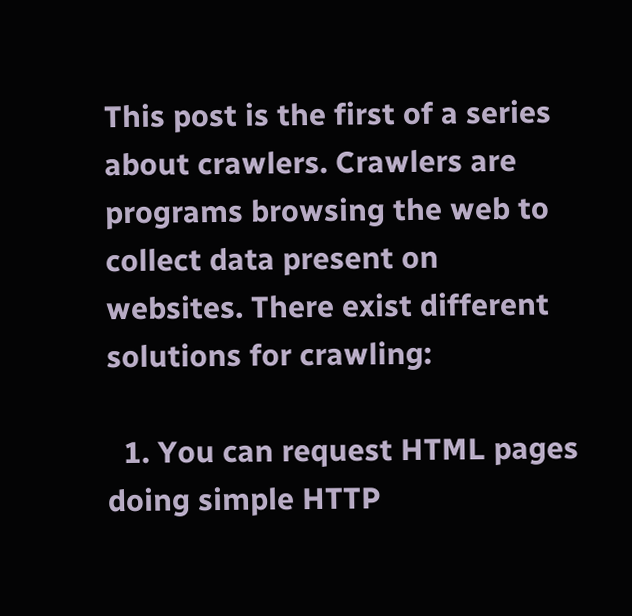This post is the first of a series about crawlers. Crawlers are programs browsing the web to collect data present on websites. There exist different solutions for crawling:

  1. You can request HTML pages doing simple HTTP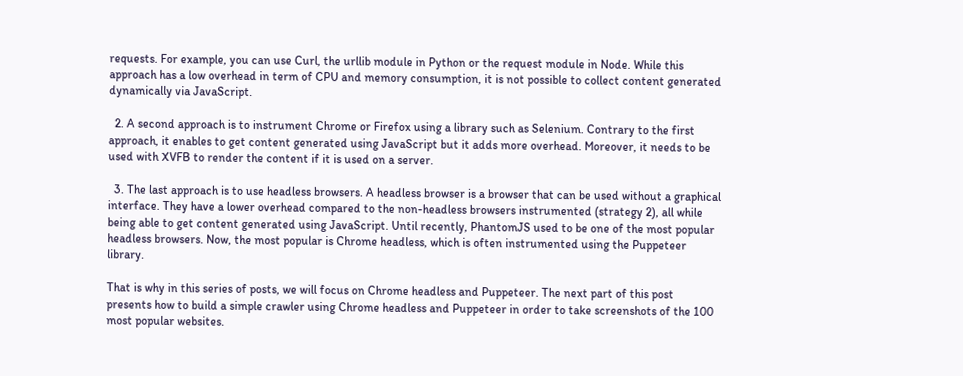requests. For example, you can use Curl, the urllib module in Python or the request module in Node. While this approach has a low overhead in term of CPU and memory consumption, it is not possible to collect content generated dynamically via JavaScript.

  2. A second approach is to instrument Chrome or Firefox using a library such as Selenium. Contrary to the first approach, it enables to get content generated using JavaScript but it adds more overhead. Moreover, it needs to be used with XVFB to render the content if it is used on a server.

  3. The last approach is to use headless browsers. A headless browser is a browser that can be used without a graphical interface. They have a lower overhead compared to the non-headless browsers instrumented (strategy 2), all while being able to get content generated using JavaScript. Until recently, PhantomJS used to be one of the most popular headless browsers. Now, the most popular is Chrome headless, which is often instrumented using the Puppeteer library.

That is why in this series of posts, we will focus on Chrome headless and Puppeteer. The next part of this post presents how to build a simple crawler using Chrome headless and Puppeteer in order to take screenshots of the 100 most popular websites.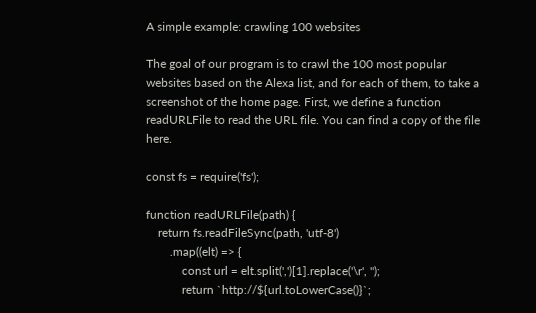A simple example: crawling 100 websites

The goal of our program is to crawl the 100 most popular websites based on the Alexa list, and for each of them, to take a screenshot of the home page. First, we define a function readURLFile to read the URL file. You can find a copy of the file here.

const fs = require('fs');

function readURLFile(path) {
    return fs.readFileSync(path, 'utf-8')
        .map((elt) => {
            const url = elt.split(',')[1].replace('\r', '');
            return `http://${url.toLowerCase()}`;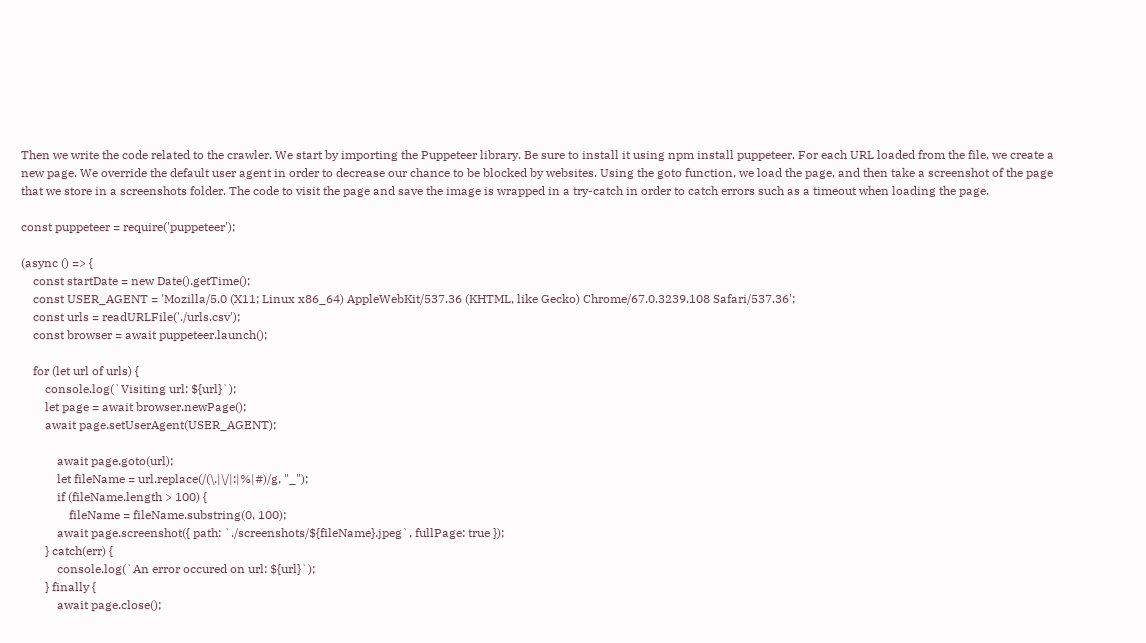Then we write the code related to the crawler. We start by importing the Puppeteer library. Be sure to install it using npm install puppeteer. For each URL loaded from the file, we create a new page. We override the default user agent in order to decrease our chance to be blocked by websites. Using the goto function, we load the page, and then take a screenshot of the page that we store in a screenshots folder. The code to visit the page and save the image is wrapped in a try-catch in order to catch errors such as a timeout when loading the page.

const puppeteer = require('puppeteer');

(async () => {
    const startDate = new Date().getTime();
    const USER_AGENT = 'Mozilla/5.0 (X11; Linux x86_64) AppleWebKit/537.36 (KHTML, like Gecko) Chrome/67.0.3239.108 Safari/537.36';
    const urls = readURLFile('./urls.csv');
    const browser = await puppeteer.launch();

    for (let url of urls) {
        console.log(`Visiting url: ${url}`);
        let page = await browser.newPage();
        await page.setUserAgent(USER_AGENT);

            await page.goto(url);
            let fileName = url.replace(/(\.|\/|:|%|#)/g, "_");
            if (fileName.length > 100) {
                fileName = fileName.substring(0, 100);
            await page.screenshot({ path: `./screenshots/${fileName}.jpeg`, fullPage: true });
        } catch(err) {
            console.log(`An error occured on url: ${url}`);
        } finally {
            await page.close();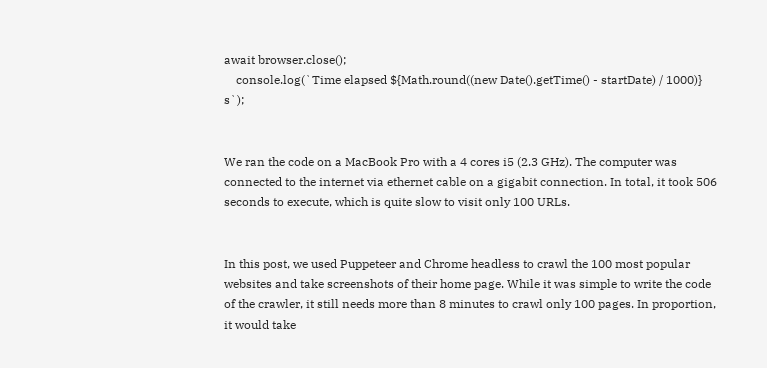await browser.close();
    console.log(`Time elapsed ${Math.round((new Date().getTime() - startDate) / 1000)} s`);


We ran the code on a MacBook Pro with a 4 cores i5 (2.3 GHz). The computer was connected to the internet via ethernet cable on a gigabit connection. In total, it took 506 seconds to execute, which is quite slow to visit only 100 URLs.


In this post, we used Puppeteer and Chrome headless to crawl the 100 most popular websites and take screenshots of their home page. While it was simple to write the code of the crawler, it still needs more than 8 minutes to crawl only 100 pages. In proportion, it would take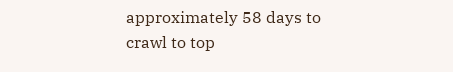approximately 58 days to crawl to top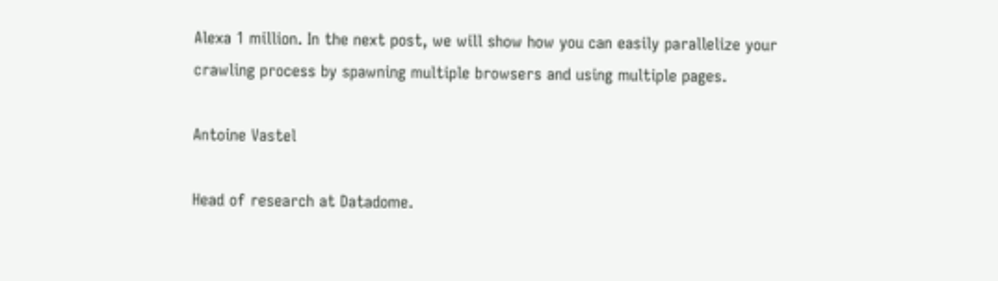Alexa 1 million. In the next post, we will show how you can easily parallelize your crawling process by spawning multiple browsers and using multiple pages.

Antoine Vastel

Head of research at Datadome.